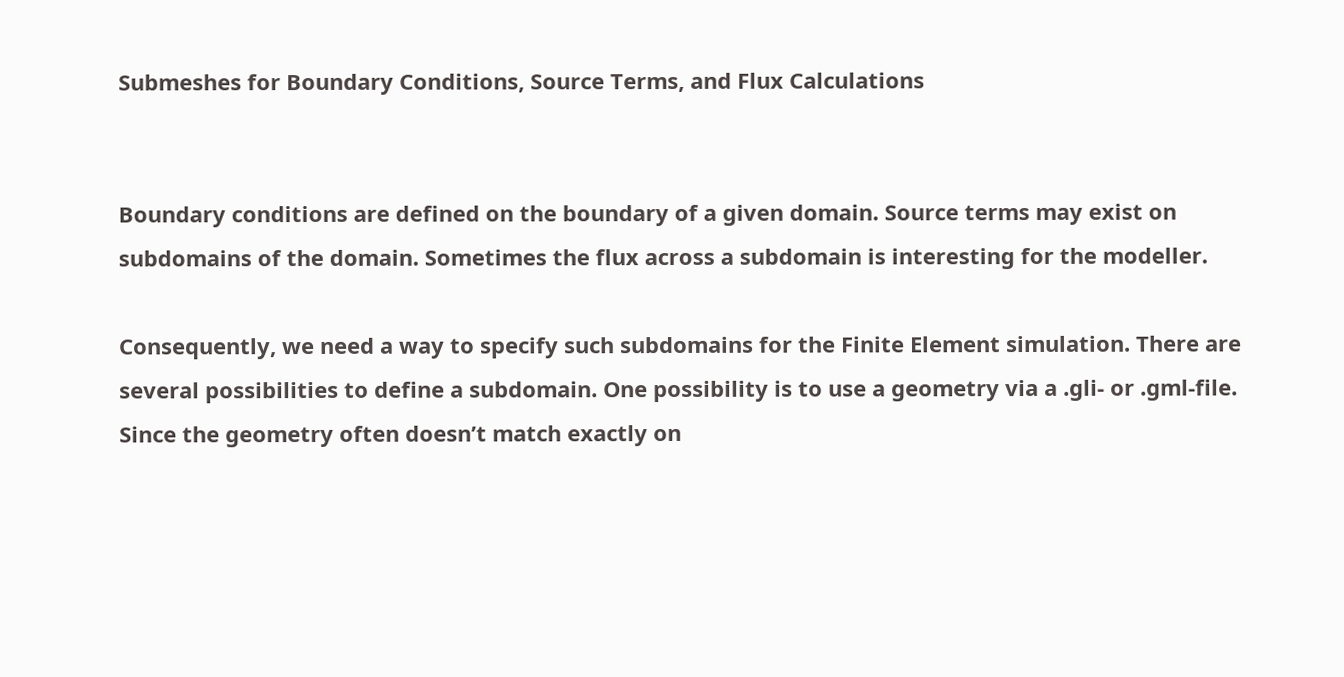Submeshes for Boundary Conditions, Source Terms, and Flux Calculations


Boundary conditions are defined on the boundary of a given domain. Source terms may exist on subdomains of the domain. Sometimes the flux across a subdomain is interesting for the modeller.

Consequently, we need a way to specify such subdomains for the Finite Element simulation. There are several possibilities to define a subdomain. One possibility is to use a geometry via a .gli- or .gml-file. Since the geometry often doesn’t match exactly on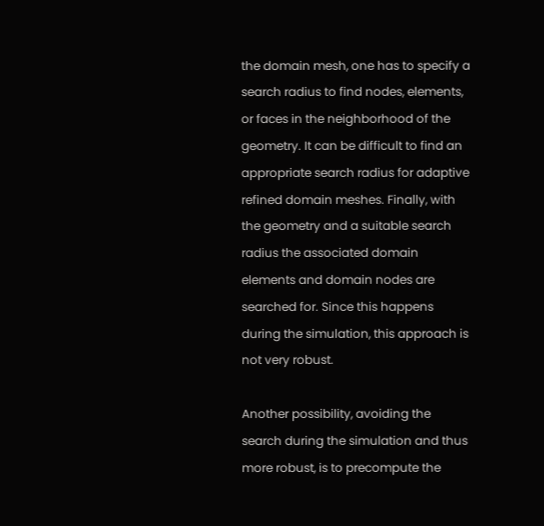the domain mesh, one has to specify a search radius to find nodes, elements, or faces in the neighborhood of the geometry. It can be difficult to find an appropriate search radius for adaptive refined domain meshes. Finally, with the geometry and a suitable search radius the associated domain elements and domain nodes are searched for. Since this happens during the simulation, this approach is not very robust.

Another possibility, avoiding the search during the simulation and thus more robust, is to precompute the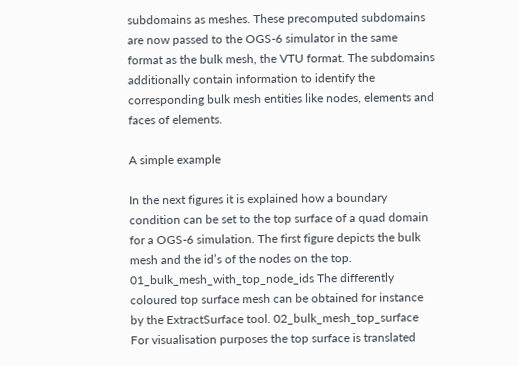subdomains as meshes. These precomputed subdomains are now passed to the OGS-6 simulator in the same format as the bulk mesh, the VTU format. The subdomains additionally contain information to identify the corresponding bulk mesh entities like nodes, elements and faces of elements.

A simple example

In the next figures it is explained how a boundary condition can be set to the top surface of a quad domain for a OGS-6 simulation. The first figure depicts the bulk mesh and the id’s of the nodes on the top. 01_bulk_mesh_with_top_node_ids The differently coloured top surface mesh can be obtained for instance by the ExtractSurface tool. 02_bulk_mesh_top_surface For visualisation purposes the top surface is translated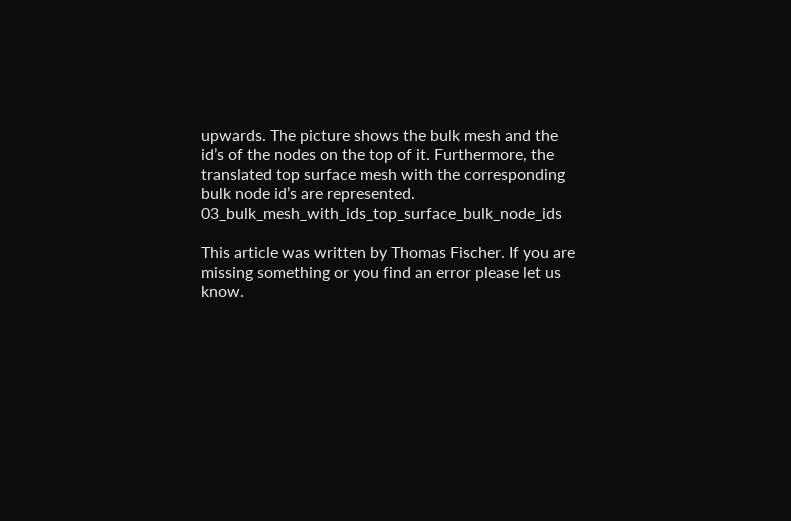upwards. The picture shows the bulk mesh and the id’s of the nodes on the top of it. Furthermore, the translated top surface mesh with the corresponding bulk node id’s are represented. 03_bulk_mesh_with_ids_top_surface_bulk_node_ids

This article was written by Thomas Fischer. If you are missing something or you find an error please let us know.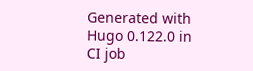Generated with Hugo 0.122.0 in CI job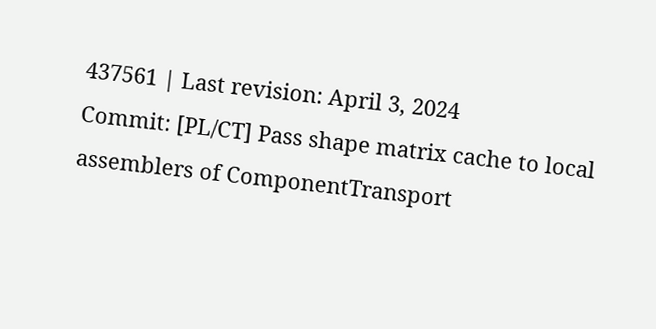437561 | Last revision: April 3, 2024
Commit: [PL/CT] Pass shape matrix cache to local assemblers of ComponentTransport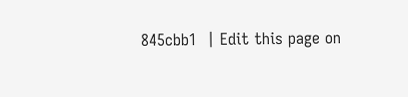845cbb1  | Edit this page on